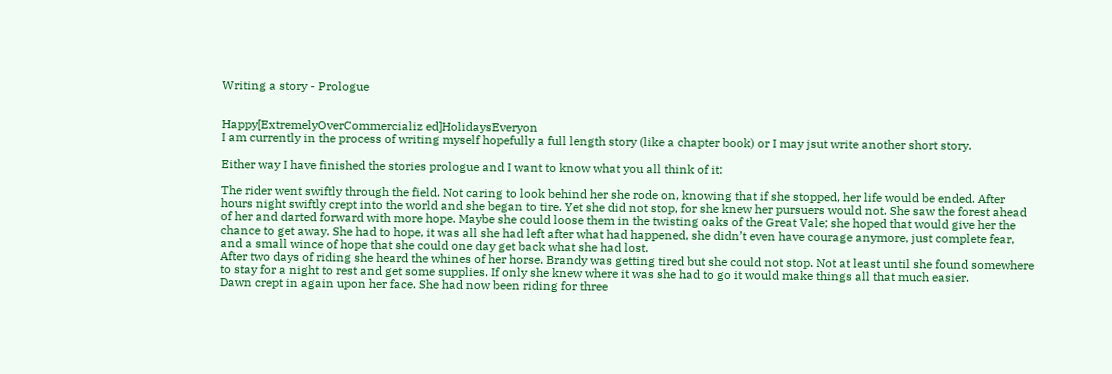Writing a story - Prologue


Happy[ExtremelyOverCommercializ ed]HolidaysEveryon
I am currently in the process of writing myself hopefully a full length story (like a chapter book) or I may jsut write another short story.

Either way I have finished the stories prologue and I want to know what you all think of it:

The rider went swiftly through the field. Not caring to look behind her she rode on, knowing that if she stopped, her life would be ended. After hours night swiftly crept into the world and she began to tire. Yet she did not stop, for she knew her pursuers would not. She saw the forest ahead of her and darted forward with more hope. Maybe she could loose them in the twisting oaks of the Great Vale; she hoped that would give her the chance to get away. She had to hope, it was all she had left after what had happened, she didn’t even have courage anymore, just complete fear, and a small wince of hope that she could one day get back what she had lost.
After two days of riding she heard the whines of her horse. Brandy was getting tired but she could not stop. Not at least until she found somewhere to stay for a night to rest and get some supplies. If only she knew where it was she had to go it would make things all that much easier.
Dawn crept in again upon her face. She had now been riding for three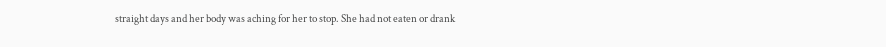straight days and her body was aching for her to stop. She had not eaten or drank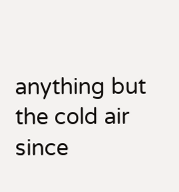anything but the cold air since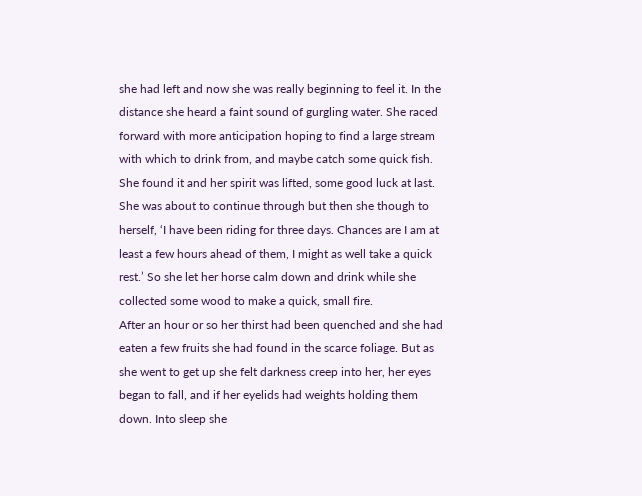she had left and now she was really beginning to feel it. In the distance she heard a faint sound of gurgling water. She raced forward with more anticipation hoping to find a large stream with which to drink from, and maybe catch some quick fish. She found it and her spirit was lifted, some good luck at last. She was about to continue through but then she though to herself, ‘I have been riding for three days. Chances are I am at least a few hours ahead of them, I might as well take a quick rest.’ So she let her horse calm down and drink while she collected some wood to make a quick, small fire.
After an hour or so her thirst had been quenched and she had eaten a few fruits she had found in the scarce foliage. But as she went to get up she felt darkness creep into her, her eyes began to fall, and if her eyelids had weights holding them down. Into sleep she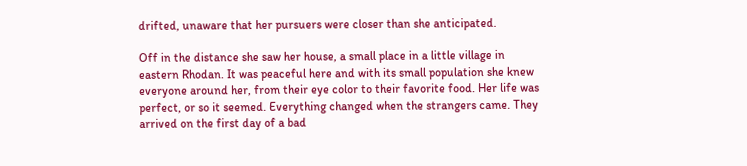drifted, unaware that her pursuers were closer than she anticipated.

Off in the distance she saw her house, a small place in a little village in eastern Rhodan. It was peaceful here and with its small population she knew everyone around her, from their eye color to their favorite food. Her life was perfect, or so it seemed. Everything changed when the strangers came. They arrived on the first day of a bad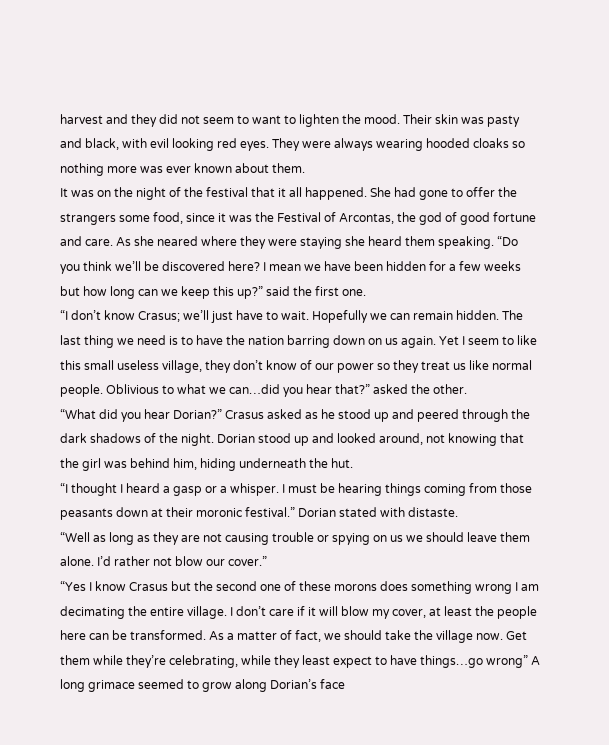harvest and they did not seem to want to lighten the mood. Their skin was pasty and black, with evil looking red eyes. They were always wearing hooded cloaks so nothing more was ever known about them.
It was on the night of the festival that it all happened. She had gone to offer the strangers some food, since it was the Festival of Arcontas, the god of good fortune and care. As she neared where they were staying she heard them speaking. “Do you think we’ll be discovered here? I mean we have been hidden for a few weeks but how long can we keep this up?” said the first one.
“I don’t know Crasus; we’ll just have to wait. Hopefully we can remain hidden. The last thing we need is to have the nation barring down on us again. Yet I seem to like this small useless village, they don’t know of our power so they treat us like normal people. Oblivious to what we can…did you hear that?” asked the other.
“What did you hear Dorian?” Crasus asked as he stood up and peered through the dark shadows of the night. Dorian stood up and looked around, not knowing that the girl was behind him, hiding underneath the hut.
“I thought I heard a gasp or a whisper. I must be hearing things coming from those peasants down at their moronic festival.” Dorian stated with distaste.
“Well as long as they are not causing trouble or spying on us we should leave them alone. I’d rather not blow our cover.”
“Yes I know Crasus but the second one of these morons does something wrong I am decimating the entire village. I don’t care if it will blow my cover, at least the people here can be transformed. As a matter of fact, we should take the village now. Get them while they’re celebrating, while they least expect to have things…go wrong” A long grimace seemed to grow along Dorian’s face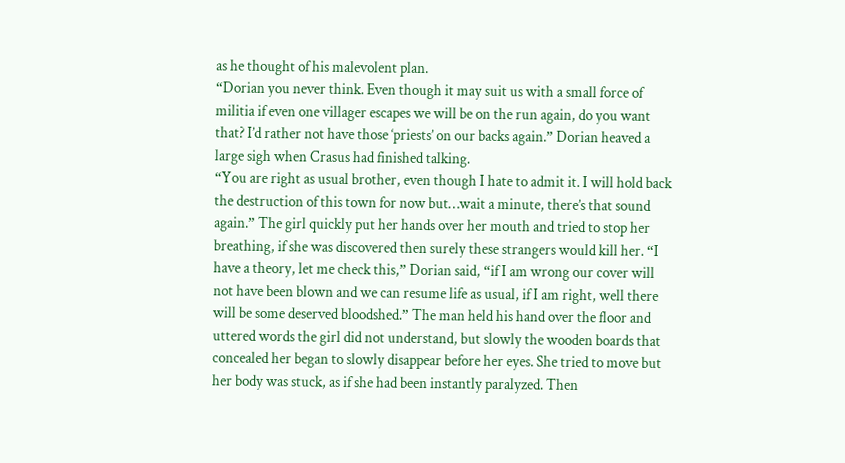as he thought of his malevolent plan.
“Dorian you never think. Even though it may suit us with a small force of militia if even one villager escapes we will be on the run again, do you want that? I’d rather not have those ‘priests’ on our backs again.” Dorian heaved a large sigh when Crasus had finished talking.
“You are right as usual brother, even though I hate to admit it. I will hold back the destruction of this town for now but…wait a minute, there’s that sound again.” The girl quickly put her hands over her mouth and tried to stop her breathing, if she was discovered then surely these strangers would kill her. “I have a theory, let me check this,” Dorian said, “if I am wrong our cover will not have been blown and we can resume life as usual, if I am right, well there will be some deserved bloodshed.” The man held his hand over the floor and uttered words the girl did not understand, but slowly the wooden boards that concealed her began to slowly disappear before her eyes. She tried to move but her body was stuck, as if she had been instantly paralyzed. Then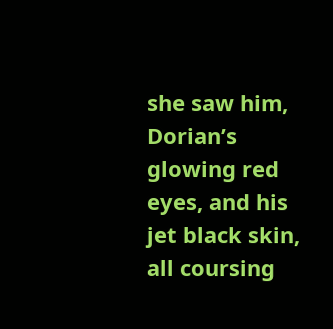she saw him, Dorian’s glowing red eyes, and his jet black skin, all coursing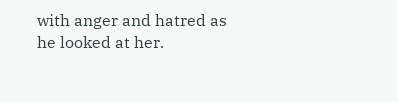with anger and hatred as he looked at her.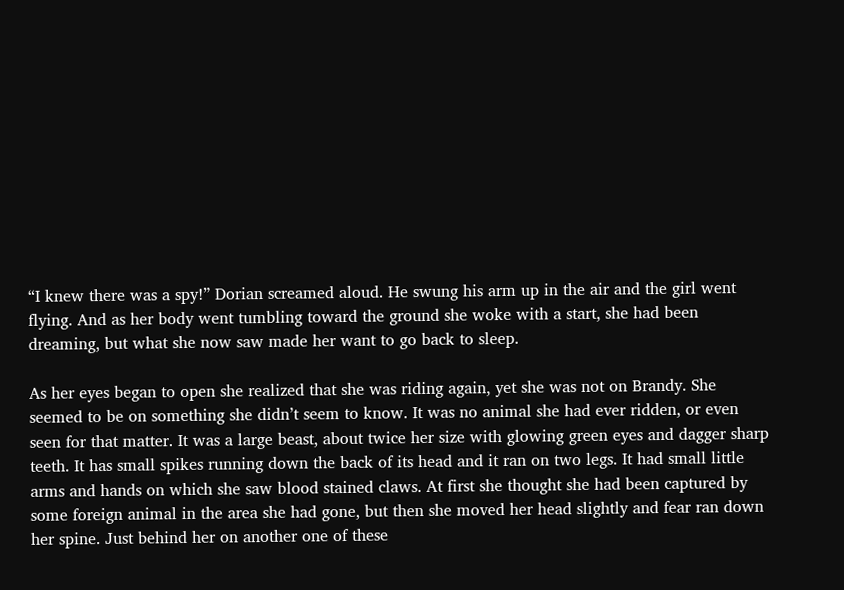“I knew there was a spy!” Dorian screamed aloud. He swung his arm up in the air and the girl went flying. And as her body went tumbling toward the ground she woke with a start, she had been dreaming, but what she now saw made her want to go back to sleep.

As her eyes began to open she realized that she was riding again, yet she was not on Brandy. She seemed to be on something she didn’t seem to know. It was no animal she had ever ridden, or even seen for that matter. It was a large beast, about twice her size with glowing green eyes and dagger sharp teeth. It has small spikes running down the back of its head and it ran on two legs. It had small little arms and hands on which she saw blood stained claws. At first she thought she had been captured by some foreign animal in the area she had gone, but then she moved her head slightly and fear ran down her spine. Just behind her on another one of these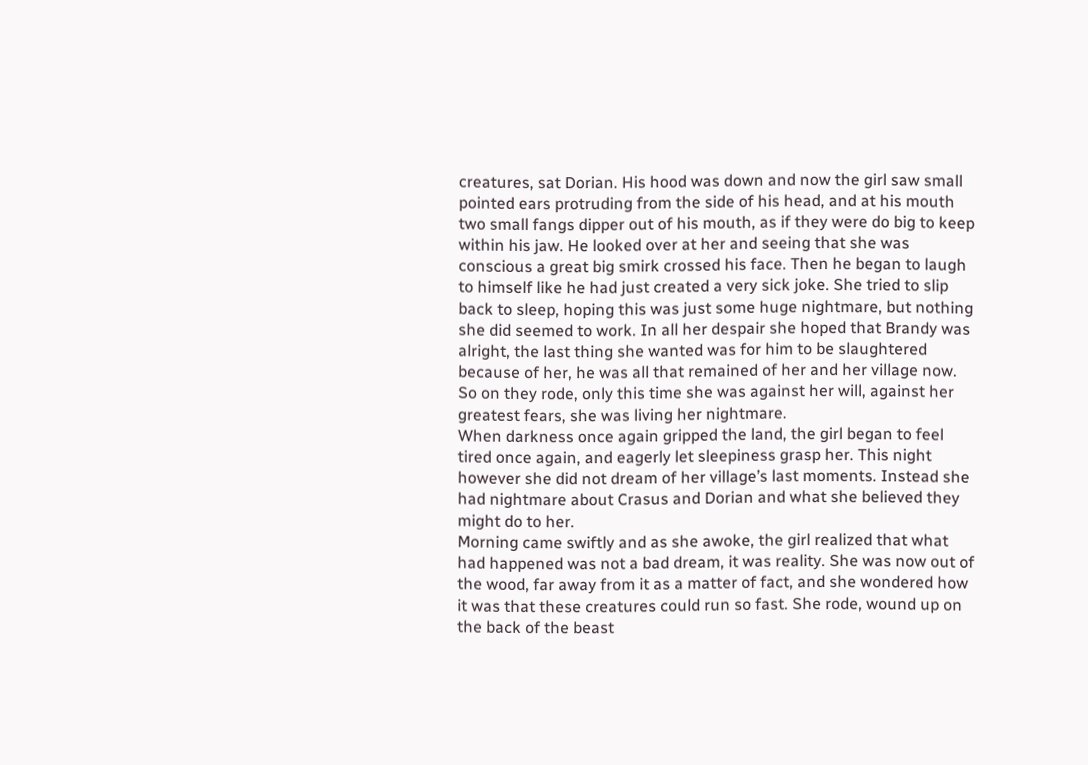creatures, sat Dorian. His hood was down and now the girl saw small pointed ears protruding from the side of his head, and at his mouth two small fangs dipper out of his mouth, as if they were do big to keep within his jaw. He looked over at her and seeing that she was conscious a great big smirk crossed his face. Then he began to laugh to himself like he had just created a very sick joke. She tried to slip back to sleep, hoping this was just some huge nightmare, but nothing she did seemed to work. In all her despair she hoped that Brandy was alright, the last thing she wanted was for him to be slaughtered because of her, he was all that remained of her and her village now. So on they rode, only this time she was against her will, against her greatest fears, she was living her nightmare.
When darkness once again gripped the land, the girl began to feel tired once again, and eagerly let sleepiness grasp her. This night however she did not dream of her village’s last moments. Instead she had nightmare about Crasus and Dorian and what she believed they might do to her.
Morning came swiftly and as she awoke, the girl realized that what had happened was not a bad dream, it was reality. She was now out of the wood, far away from it as a matter of fact, and she wondered how it was that these creatures could run so fast. She rode, wound up on the back of the beast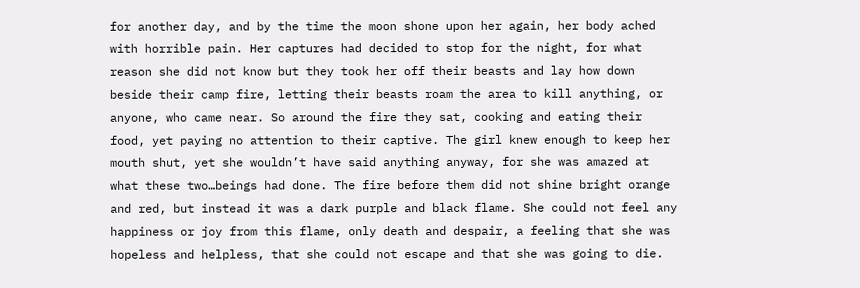for another day, and by the time the moon shone upon her again, her body ached with horrible pain. Her captures had decided to stop for the night, for what reason she did not know but they took her off their beasts and lay how down beside their camp fire, letting their beasts roam the area to kill anything, or anyone, who came near. So around the fire they sat, cooking and eating their food, yet paying no attention to their captive. The girl knew enough to keep her mouth shut, yet she wouldn’t have said anything anyway, for she was amazed at what these two…beings had done. The fire before them did not shine bright orange and red, but instead it was a dark purple and black flame. She could not feel any happiness or joy from this flame, only death and despair, a feeling that she was hopeless and helpless, that she could not escape and that she was going to die.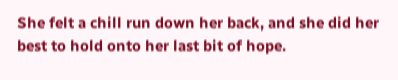She felt a chill run down her back, and she did her best to hold onto her last bit of hope.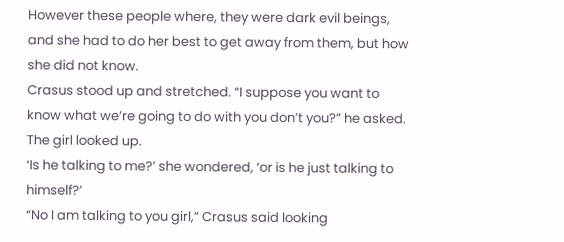However these people where, they were dark evil beings, and she had to do her best to get away from them, but how she did not know.
Crasus stood up and stretched. “I suppose you want to know what we’re going to do with you don’t you?” he asked. The girl looked up.
‘Is he talking to me?’ she wondered, ‘or is he just talking to himself?’
“No I am talking to you girl,” Crasus said looking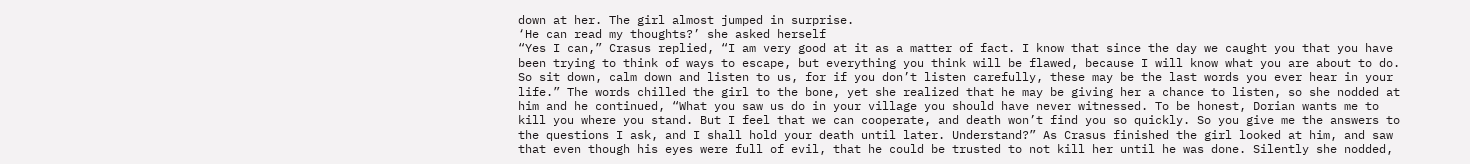down at her. The girl almost jumped in surprise.
‘He can read my thoughts?’ she asked herself
“Yes I can,” Crasus replied, “I am very good at it as a matter of fact. I know that since the day we caught you that you have been trying to think of ways to escape, but everything you think will be flawed, because I will know what you are about to do. So sit down, calm down and listen to us, for if you don’t listen carefully, these may be the last words you ever hear in your life.” The words chilled the girl to the bone, yet she realized that he may be giving her a chance to listen, so she nodded at him and he continued, “What you saw us do in your village you should have never witnessed. To be honest, Dorian wants me to kill you where you stand. But I feel that we can cooperate, and death won’t find you so quickly. So you give me the answers to the questions I ask, and I shall hold your death until later. Understand?” As Crasus finished the girl looked at him, and saw that even though his eyes were full of evil, that he could be trusted to not kill her until he was done. Silently she nodded,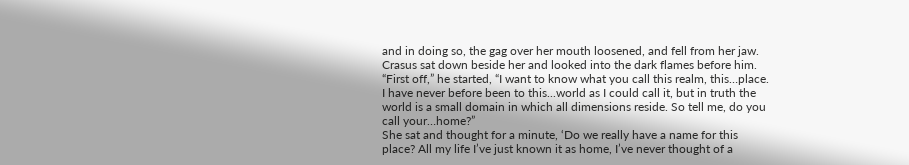and in doing so, the gag over her mouth loosened, and fell from her jaw.
Crasus sat down beside her and looked into the dark flames before him. “First off,” he started, “I want to know what you call this realm, this…place. I have never before been to this...world as I could call it, but in truth the world is a small domain in which all dimensions reside. So tell me, do you call your…home?”
She sat and thought for a minute, ‘Do we really have a name for this place? All my life I’ve just known it as home, I’ve never thought of a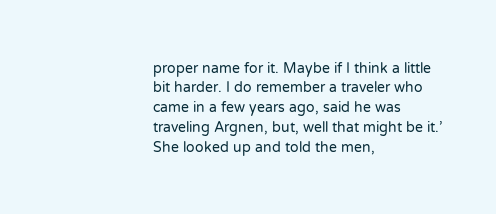proper name for it. Maybe if I think a little bit harder. I do remember a traveler who came in a few years ago, said he was traveling Argnen, but, well that might be it.’ She looked up and told the men,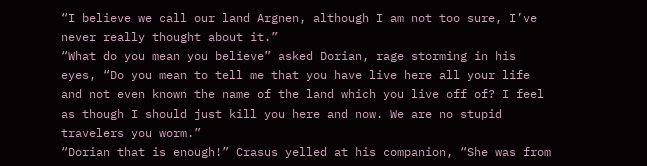“I believe we call our land Argnen, although I am not too sure, I’ve never really thought about it.”
“What do you mean you believe” asked Dorian, rage storming in his eyes, “Do you mean to tell me that you have live here all your life and not even known the name of the land which you live off of? I feel as though I should just kill you here and now. We are no stupid travelers you worm.”
“Dorian that is enough!” Crasus yelled at his companion, “She was from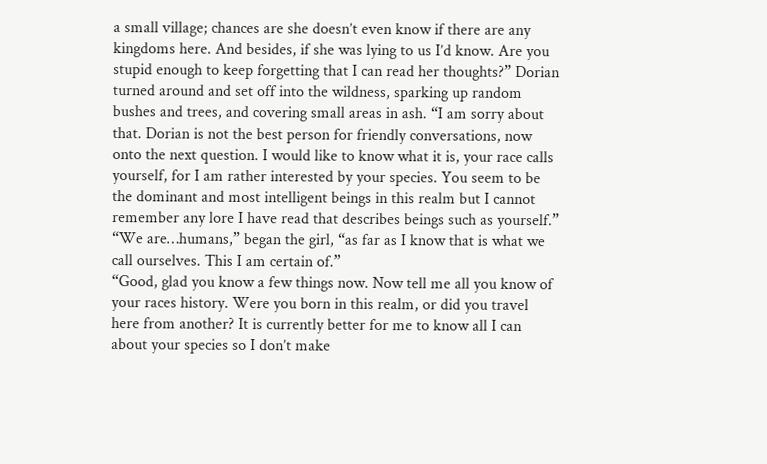a small village; chances are she doesn’t even know if there are any kingdoms here. And besides, if she was lying to us I’d know. Are you stupid enough to keep forgetting that I can read her thoughts?” Dorian turned around and set off into the wildness, sparking up random bushes and trees, and covering small areas in ash. “I am sorry about that. Dorian is not the best person for friendly conversations, now onto the next question. I would like to know what it is, your race calls yourself, for I am rather interested by your species. You seem to be the dominant and most intelligent beings in this realm but I cannot remember any lore I have read that describes beings such as yourself.”
“We are…humans,” began the girl, “as far as I know that is what we call ourselves. This I am certain of.”
“Good, glad you know a few things now. Now tell me all you know of your races history. Were you born in this realm, or did you travel here from another? It is currently better for me to know all I can about your species so I don’t make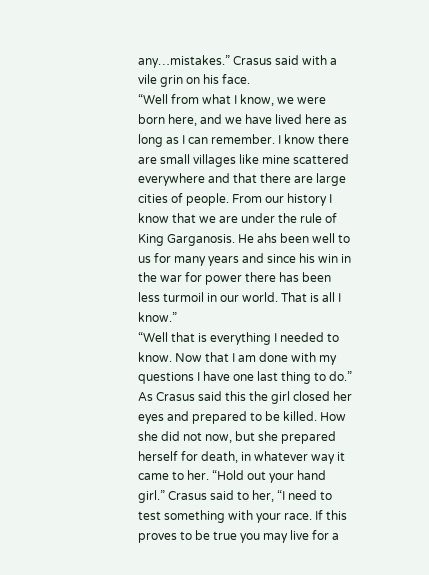any…mistakes.” Crasus said with a vile grin on his face.
“Well from what I know, we were born here, and we have lived here as long as I can remember. I know there are small villages like mine scattered everywhere and that there are large cities of people. From our history I know that we are under the rule of King Garganosis. He ahs been well to us for many years and since his win in the war for power there has been less turmoil in our world. That is all I know.”
“Well that is everything I needed to know. Now that I am done with my questions I have one last thing to do.” As Crasus said this the girl closed her eyes and prepared to be killed. How she did not now, but she prepared herself for death, in whatever way it came to her. “Hold out your hand girl.” Crasus said to her, “I need to test something with your race. If this proves to be true you may live for a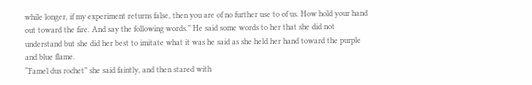while longer, if my experiment returns false, then you are of no further use to of us. How hold your hand out toward the fire. And say the following words.” He said some words to her that she did not understand but she did her best to imitate what it was he said as she held her hand toward the purple and blue flame.
“Famel dus rochet” she said faintly, and then stared with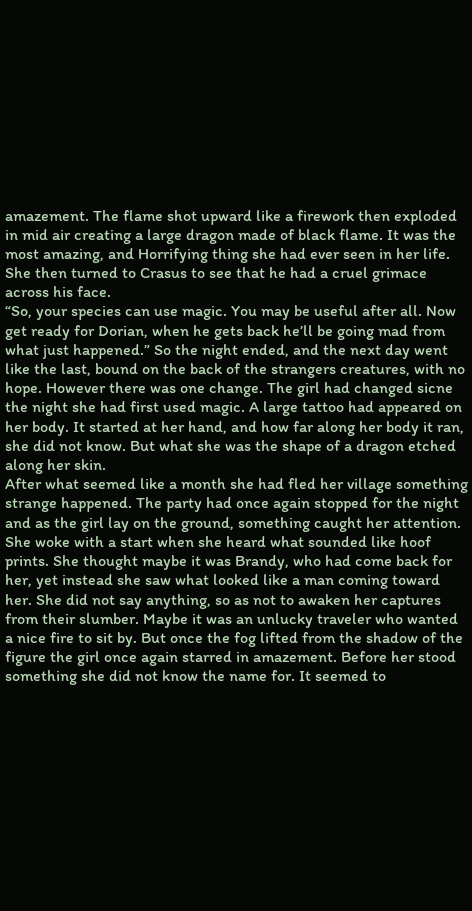amazement. The flame shot upward like a firework then exploded in mid air creating a large dragon made of black flame. It was the most amazing, and Horrifying thing she had ever seen in her life. She then turned to Crasus to see that he had a cruel grimace across his face.
“So, your species can use magic. You may be useful after all. Now get ready for Dorian, when he gets back he’ll be going mad from what just happened.” So the night ended, and the next day went like the last, bound on the back of the strangers creatures, with no hope. However there was one change. The girl had changed sicne the night she had first used magic. A large tattoo had appeared on her body. It started at her hand, and how far along her body it ran, she did not know. But what she was the shape of a dragon etched along her skin.
After what seemed like a month she had fled her village something strange happened. The party had once again stopped for the night and as the girl lay on the ground, something caught her attention. She woke with a start when she heard what sounded like hoof prints. She thought maybe it was Brandy, who had come back for her, yet instead she saw what looked like a man coming toward her. She did not say anything, so as not to awaken her captures from their slumber. Maybe it was an unlucky traveler who wanted a nice fire to sit by. But once the fog lifted from the shadow of the figure the girl once again starred in amazement. Before her stood something she did not know the name for. It seemed to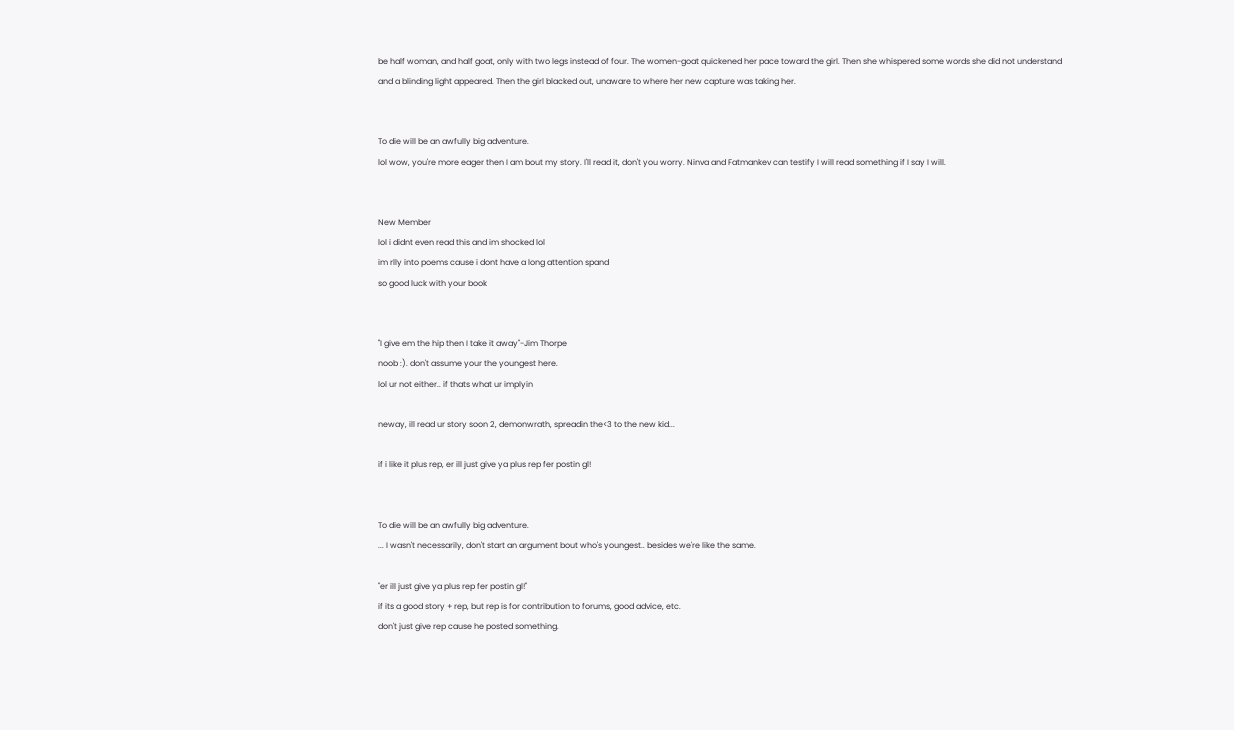be half woman, and half goat, only with two legs instead of four. The women-goat quickened her pace toward the girl. Then she whispered some words she did not understand and a blinding light appeared. Then the girl blacked out, unaware to where her new capture was taking her.


To die will be an awfully big adventure.
lol wow, you're more eager then I am bout my story. I'll read it, don't you worry. Ninva and Fatmankev can testify I will read something if I say I will.


New Member
lol i didnt even read this and im shocked lol
im rlly into poems cause i dont have a long attention spand
so good luck with your book


"I give em the hip then I take it away"-Jim Thorpe
noob :). don't assume your the youngest here.
lol ur not either.. if thats what ur implyin

neway, ill read ur story soon 2, demonwrath, spreadin the<3 to the new kid...

if i like it plus rep, er ill just give ya plus rep fer postin gl!


To die will be an awfully big adventure.
... I wasn't necessarily, don't start an argument bout who's youngest.. besides we're like the same.

"er ill just give ya plus rep fer postin gl!"
if its a good story + rep, but rep is for contribution to forums, good advice, etc.
don't just give rep cause he posted something.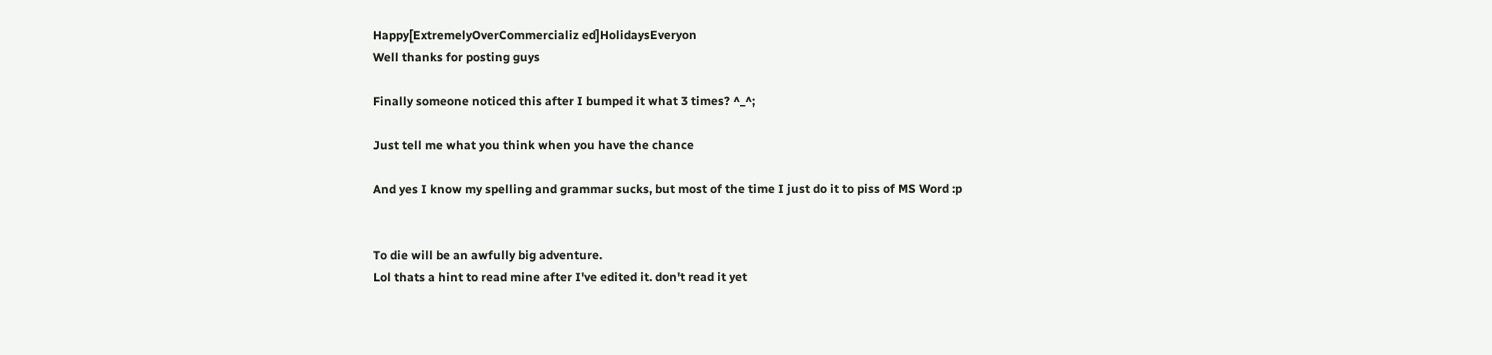Happy[ExtremelyOverCommercializ ed]HolidaysEveryon
Well thanks for posting guys

Finally someone noticed this after I bumped it what 3 times? ^_^;

Just tell me what you think when you have the chance

And yes I know my spelling and grammar sucks, but most of the time I just do it to piss of MS Word :p


To die will be an awfully big adventure.
Lol thats a hint to read mine after I've edited it. don't read it yet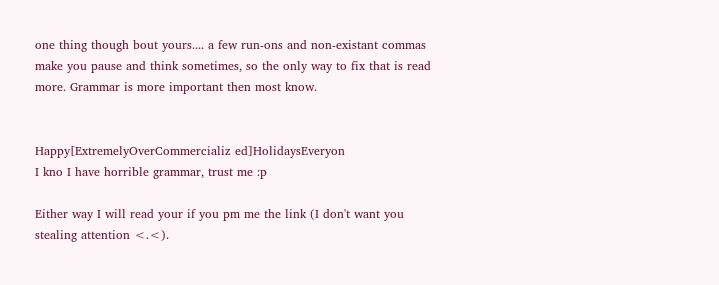one thing though bout yours.... a few run-ons and non-existant commas make you pause and think sometimes, so the only way to fix that is read more. Grammar is more important then most know.


Happy[ExtremelyOverCommercializ ed]HolidaysEveryon
I kno I have horrible grammar, trust me :p

Either way I will read your if you pm me the link (I don't want you stealing attention <.<).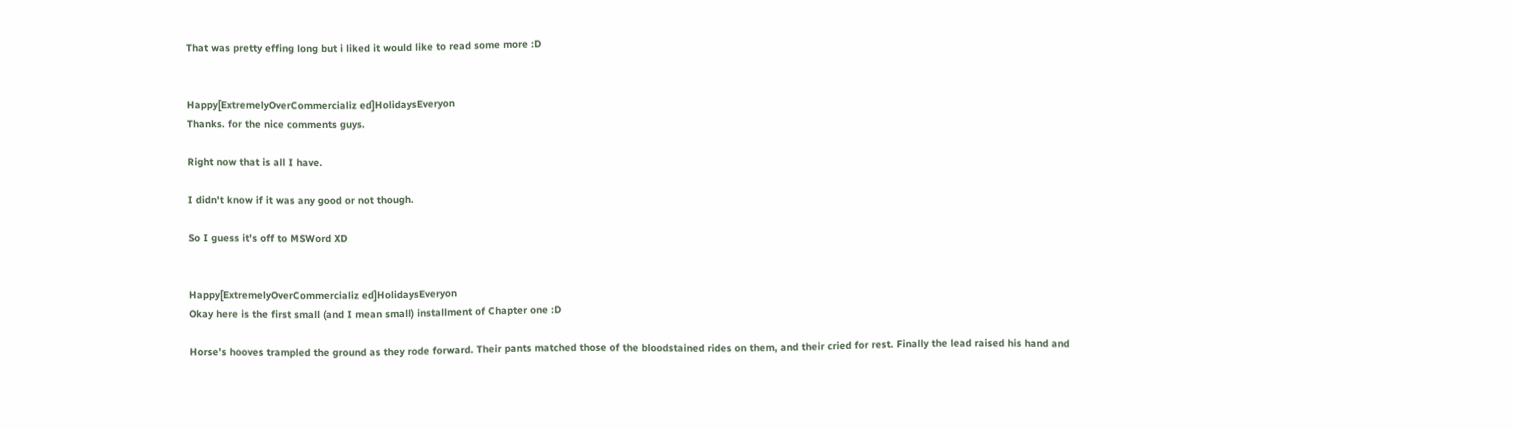That was pretty effing long but i liked it would like to read some more :D


Happy[ExtremelyOverCommercializ ed]HolidaysEveryon
Thanks. for the nice comments guys.

Right now that is all I have.

I didn't know if it was any good or not though.

So I guess it's off to MSWord XD


Happy[ExtremelyOverCommercializ ed]HolidaysEveryon
Okay here is the first small (and I mean small) installment of Chapter one :D

Horse’s hooves trampled the ground as they rode forward. Their pants matched those of the bloodstained rides on them, and their cried for rest. Finally the lead raised his hand and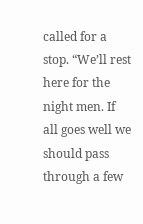called for a stop. “We’ll rest here for the night men. If all goes well we should pass through a few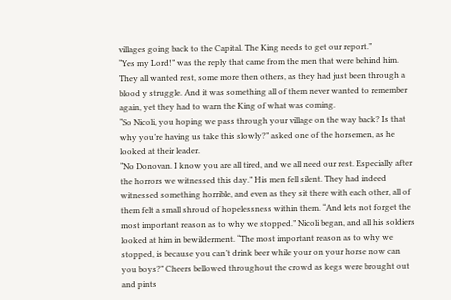villages going back to the Capital. The King needs to get our report.”
“Yes my Lord!” was the reply that came from the men that were behind him. They all wanted rest, some more then others, as they had just been through a blood y struggle. And it was something all of them never wanted to remember again, yet they had to warn the King of what was coming.
“So Nicoli, you hoping we pass through your village on the way back? Is that why you’re having us take this slowly?” asked one of the horsemen, as he looked at their leader.
“No Donovan. I know you are all tired, and we all need our rest. Especially after the horrors we witnessed this day.” His men fell silent. They had indeed witnessed something horrible, and even as they sit there with each other, all of them felt a small shroud of hopelessness within them. “And lets not forget the most important reason as to why we stopped.” Nicoli began, and all his soldiers looked at him in bewilderment. “The most important reason as to why we stopped, is because you can’t drink beer while your on your horse now can you boys?” Cheers bellowed throughout the crowd as kegs were brought out and pints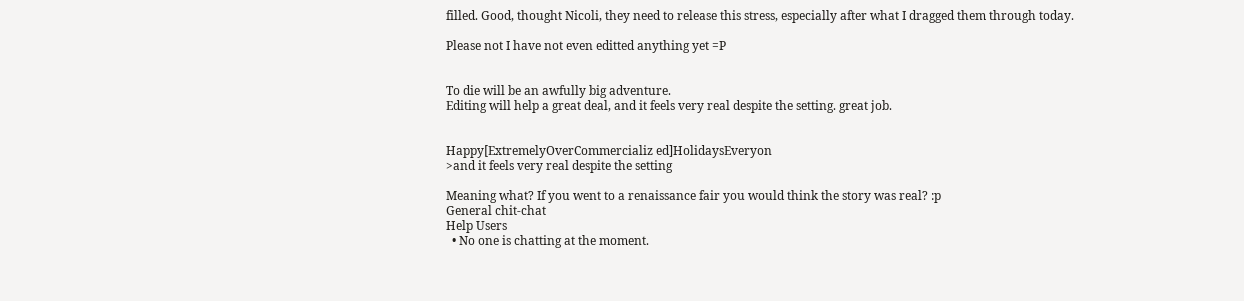filled. Good, thought Nicoli, they need to release this stress, especially after what I dragged them through today.

Please not I have not even editted anything yet =P


To die will be an awfully big adventure.
Editing will help a great deal, and it feels very real despite the setting. great job.


Happy[ExtremelyOverCommercializ ed]HolidaysEveryon
>and it feels very real despite the setting

Meaning what? If you went to a renaissance fair you would think the story was real? :p
General chit-chat
Help Users
  • No one is chatting at the moment.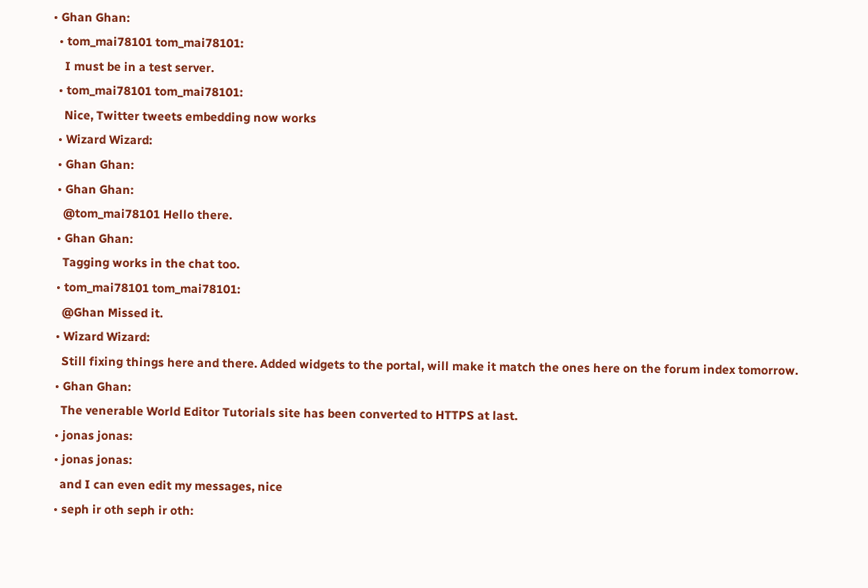• Ghan Ghan:
  • tom_mai78101 tom_mai78101:
    I must be in a test server.
  • tom_mai78101 tom_mai78101:
    Nice, Twitter tweets embedding now works
  • Wizard Wizard:
  • Ghan Ghan:
  • Ghan Ghan:
    @tom_mai78101 Hello there.
  • Ghan Ghan:
    Tagging works in the chat too.
  • tom_mai78101 tom_mai78101:
    @Ghan Missed it.
  • Wizard Wizard:
    Still fixing things here and there. Added widgets to the portal, will make it match the ones here on the forum index tomorrow.
  • Ghan Ghan:
    The venerable World Editor Tutorials site has been converted to HTTPS at last.
  • jonas jonas:
  • jonas jonas:
    and I can even edit my messages, nice
  • seph ir oth seph ir oth: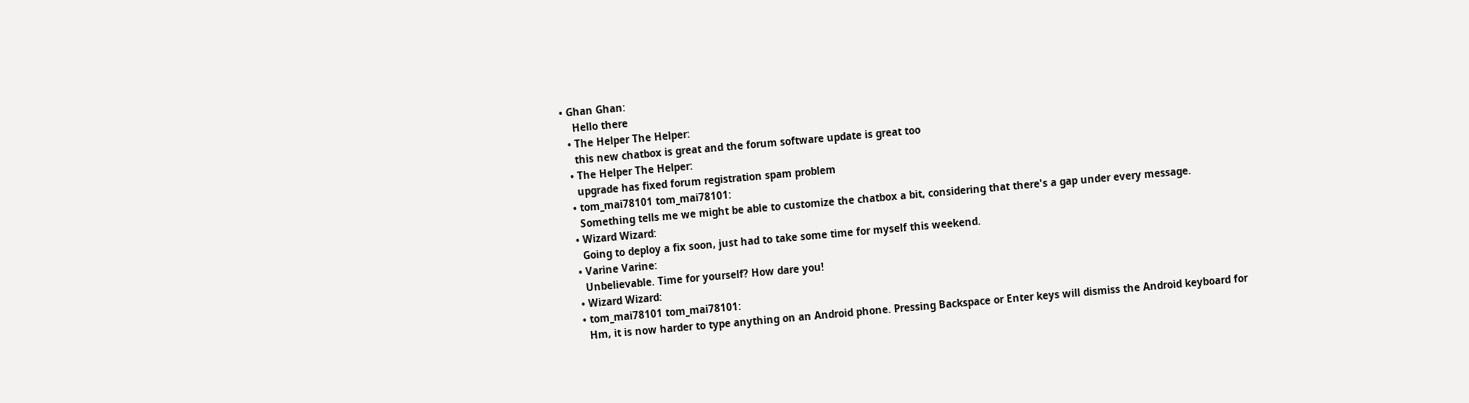• Ghan Ghan:
    Hello there
  • The Helper The Helper:
    this new chatbox is great and the forum software update is great too
  • The Helper The Helper:
    upgrade has fixed forum registration spam problem
  • tom_mai78101 tom_mai78101:
    Something tells me we might be able to customize the chatbox a bit, considering that there's a gap under every message.
  • Wizard Wizard:
    Going to deploy a fix soon, just had to take some time for myself this weekend.
  • Varine Varine:
    Unbelievable. Time for yourself? How dare you!
  • Wizard Wizard:
  • tom_mai78101 tom_mai78101:
    Hm, it is now harder to type anything on an Android phone. Pressing Backspace or Enter keys will dismiss the Android keyboard for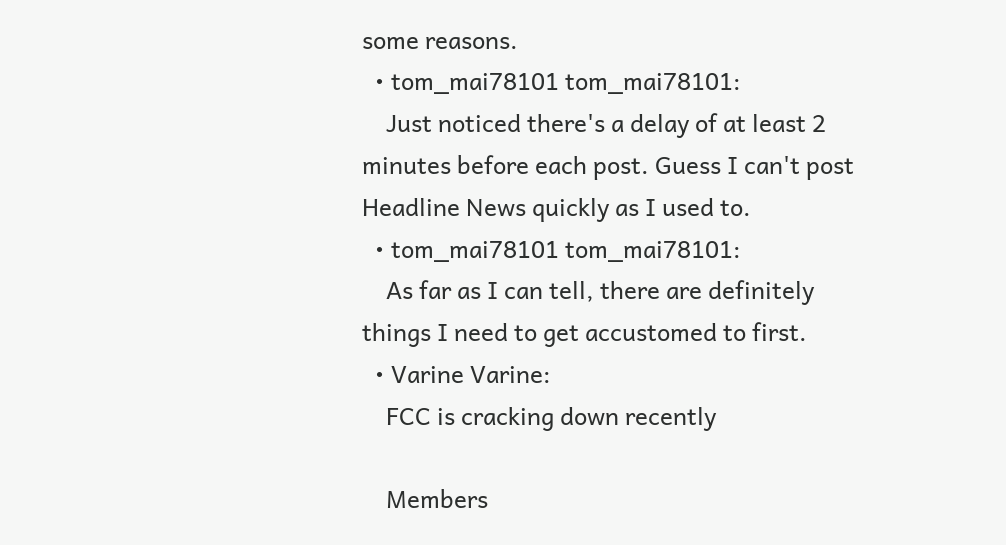some reasons.
  • tom_mai78101 tom_mai78101:
    Just noticed there's a delay of at least 2 minutes before each post. Guess I can't post Headline News quickly as I used to.
  • tom_mai78101 tom_mai78101:
    As far as I can tell, there are definitely things I need to get accustomed to first.
  • Varine Varine:
    FCC is cracking down recently

    Members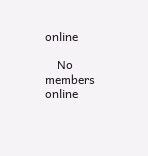online

    No members online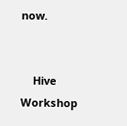now.


    Hive Workshop